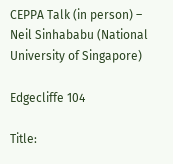CEPPA Talk (in person) – Neil Sinhababu (National University of Singapore)

Edgecliffe 104

Title: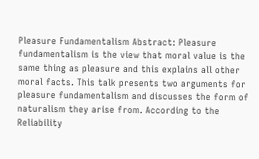Pleasure Fundamentalism Abstract: Pleasure fundamentalism is the view that moral value is the same thing as pleasure and this explains all other moral facts. This talk presents two arguments for pleasure fundamentalism and discusses the form of naturalism they arise from. According to the Reliability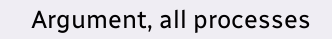Argument, all processes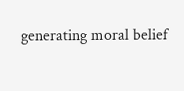generating moral belief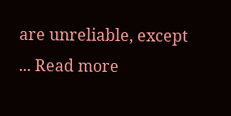are unreliable, except ... Read more